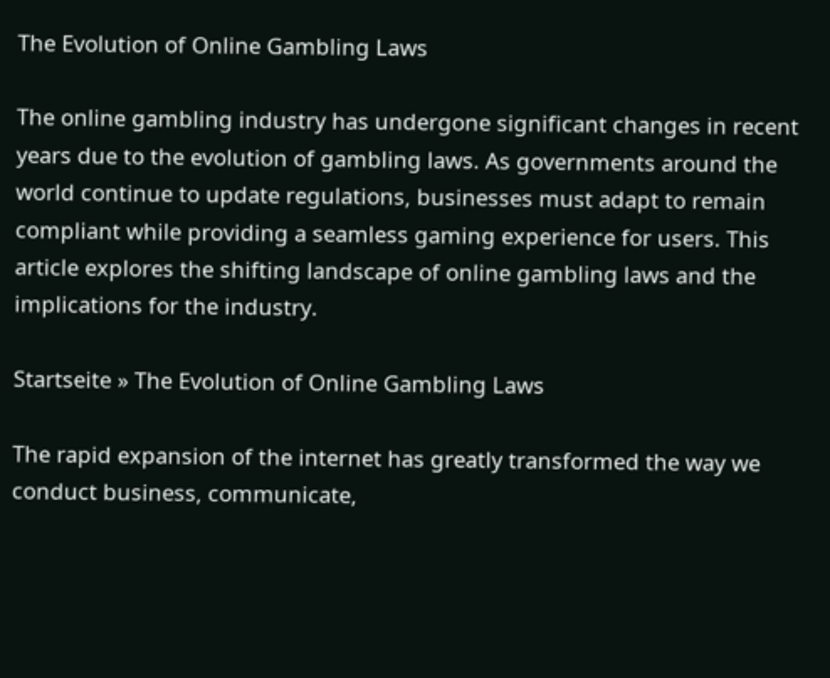The Evolution of Online Gambling Laws

The online gambling industry has undergone significant changes in recent years due to the evolution of gambling laws. As governments around the world continue to update regulations, businesses must adapt to remain compliant while providing a seamless gaming experience for users. This article explores the shifting landscape of online gambling laws and the implications for the industry.

Startseite » The Evolution of Online Gambling Laws

The rapid expansion of the internet has greatly transformed the way we conduct business, communicate,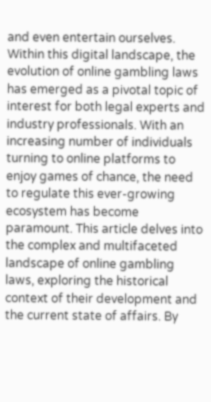and even entertain ourselves. Within this digital landscape, the evolution of online gambling laws has emerged as a pivotal topic of interest for both legal experts and industry professionals. With an increasing number of individuals turning to online platforms to enjoy games of chance, the need to regulate this ever-growing ecosystem has become paramount. This article delves into the complex and multifaceted landscape of online gambling laws, exploring the historical context of their development and the current state of affairs. By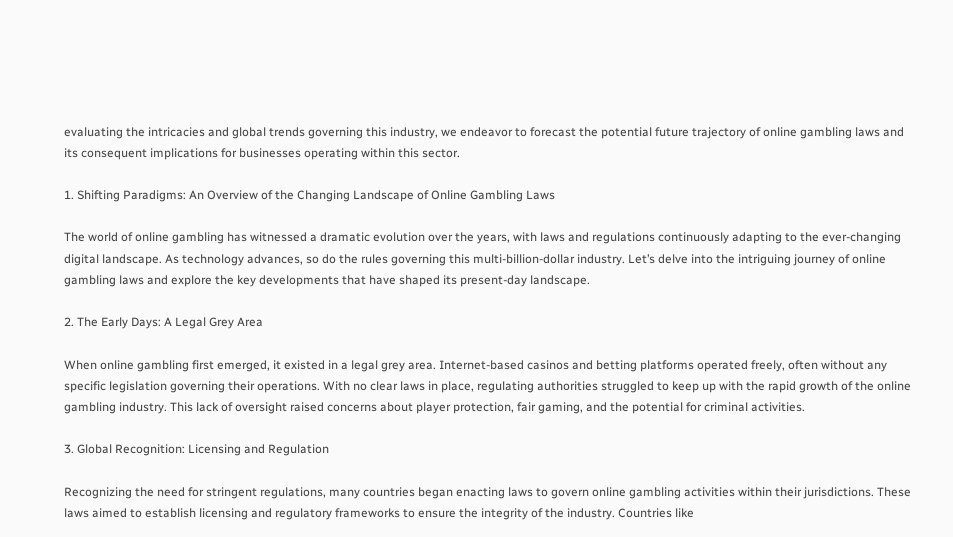evaluating the intricacies and global trends governing this industry, we endeavor to forecast the potential future trajectory of online gambling laws and its consequent implications for businesses operating within this sector.

1. Shifting Paradigms: An Overview of the Changing Landscape of Online Gambling Laws

The world of online gambling has witnessed a dramatic evolution over the years, with laws and regulations continuously adapting to the ever-changing digital landscape. As technology advances, so do the rules governing this multi-billion-dollar industry. Let’s delve into the intriguing journey of online gambling laws and explore the key developments that have shaped its present-day landscape.

2. The Early Days: A Legal Grey Area

When online gambling first emerged, it existed in a legal grey area. Internet-based casinos and betting platforms operated freely, often without any specific legislation governing their operations. With no clear laws in place, regulating authorities struggled to keep up with the rapid growth of the online gambling industry. This lack of oversight raised concerns about player protection, fair gaming, and the potential for criminal activities.

3. Global Recognition: Licensing and Regulation

Recognizing the need for stringent regulations, many countries began enacting laws to govern online gambling activities within their jurisdictions. These laws aimed to establish licensing and regulatory frameworks to ensure the integrity of the industry. Countries like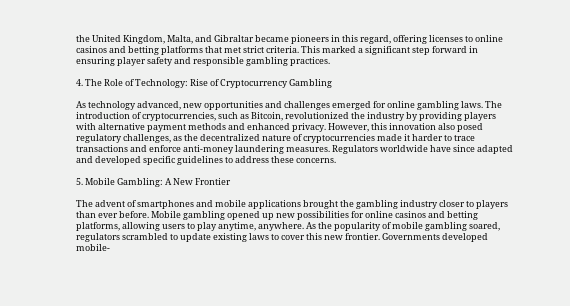the United Kingdom, Malta, and Gibraltar became pioneers in this regard, offering licenses to online casinos and betting platforms that met strict criteria. This marked a significant step forward in ensuring player safety and responsible gambling practices.

4. The Role of Technology: Rise of Cryptocurrency Gambling

As technology advanced, new opportunities and challenges emerged for online gambling laws. The introduction of cryptocurrencies, such as Bitcoin, revolutionized the industry by providing players with alternative payment methods and enhanced privacy. However, this innovation also posed regulatory challenges, as the decentralized nature of cryptocurrencies made it harder to trace transactions and enforce anti-money laundering measures. Regulators worldwide have since adapted and developed specific guidelines to address these concerns.

5. Mobile Gambling: A New Frontier

The advent of smartphones and mobile applications brought the gambling industry closer to players than ever before. Mobile gambling opened up new possibilities for online casinos and betting platforms, allowing users to play anytime, anywhere. As the popularity of mobile gambling soared, regulators scrambled to update existing laws to cover this new frontier. Governments developed mobile-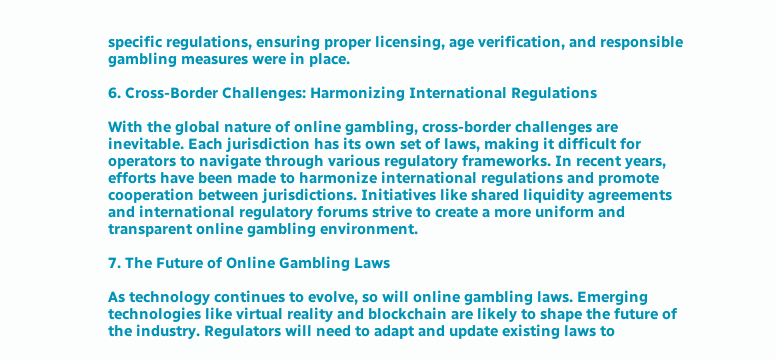specific regulations, ensuring proper licensing, age verification, and responsible gambling measures were in place.

6. Cross-Border Challenges: Harmonizing International Regulations

With the global nature of online gambling, cross-border challenges are inevitable. Each jurisdiction has its own set of laws, making it difficult for operators to navigate through various regulatory frameworks. In recent years, efforts have been made to harmonize international regulations and promote cooperation between jurisdictions. Initiatives like shared liquidity agreements and international regulatory forums strive to create a more uniform and transparent online gambling environment.

7. The Future of Online Gambling Laws

As technology continues to evolve, so will online gambling laws. Emerging technologies like virtual reality and blockchain are likely to shape the future of the industry. Regulators will need to adapt and update existing laws to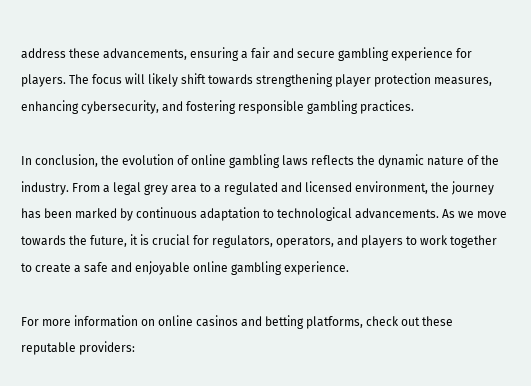address these advancements, ensuring a fair and secure gambling experience for players. The focus will likely shift towards strengthening player protection measures, enhancing cybersecurity, and fostering responsible gambling practices.

In conclusion, the evolution of online gambling laws reflects the dynamic nature of the industry. From a legal grey area to a regulated and licensed environment, the journey has been marked by continuous adaptation to technological advancements. As we move towards the future, it is crucial for regulators, operators, and players to work together to create a safe and enjoyable online gambling experience.

For more information on online casinos and betting platforms, check out these reputable providers: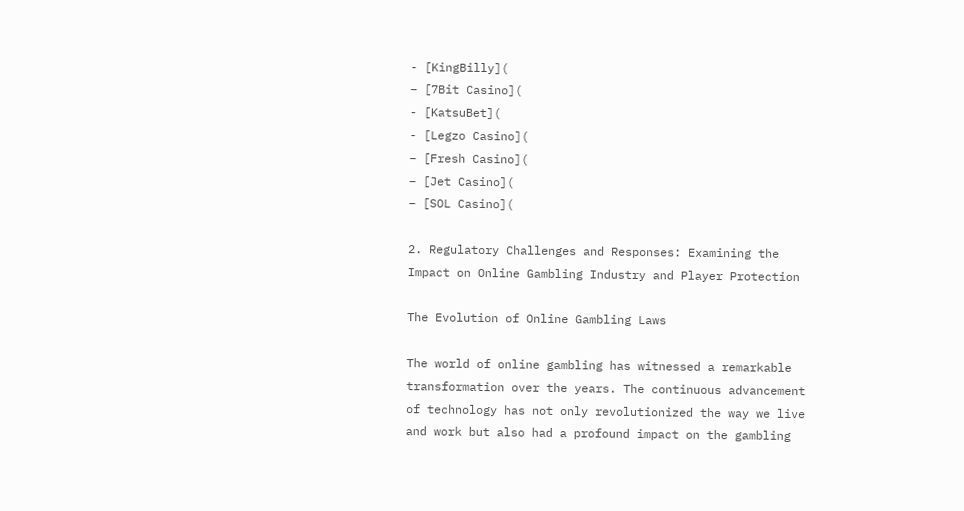- [KingBilly](
– [7Bit Casino](
- [KatsuBet](
- [Legzo Casino](
– [Fresh Casino](
– [Jet Casino](
– [SOL Casino](

2. Regulatory Challenges and Responses: Examining the Impact on Online Gambling Industry and Player Protection

The Evolution of Online Gambling Laws

The world of online gambling has witnessed a remarkable transformation over the years. The continuous advancement of technology has not only revolutionized the way we live and work but also had a profound impact on the gambling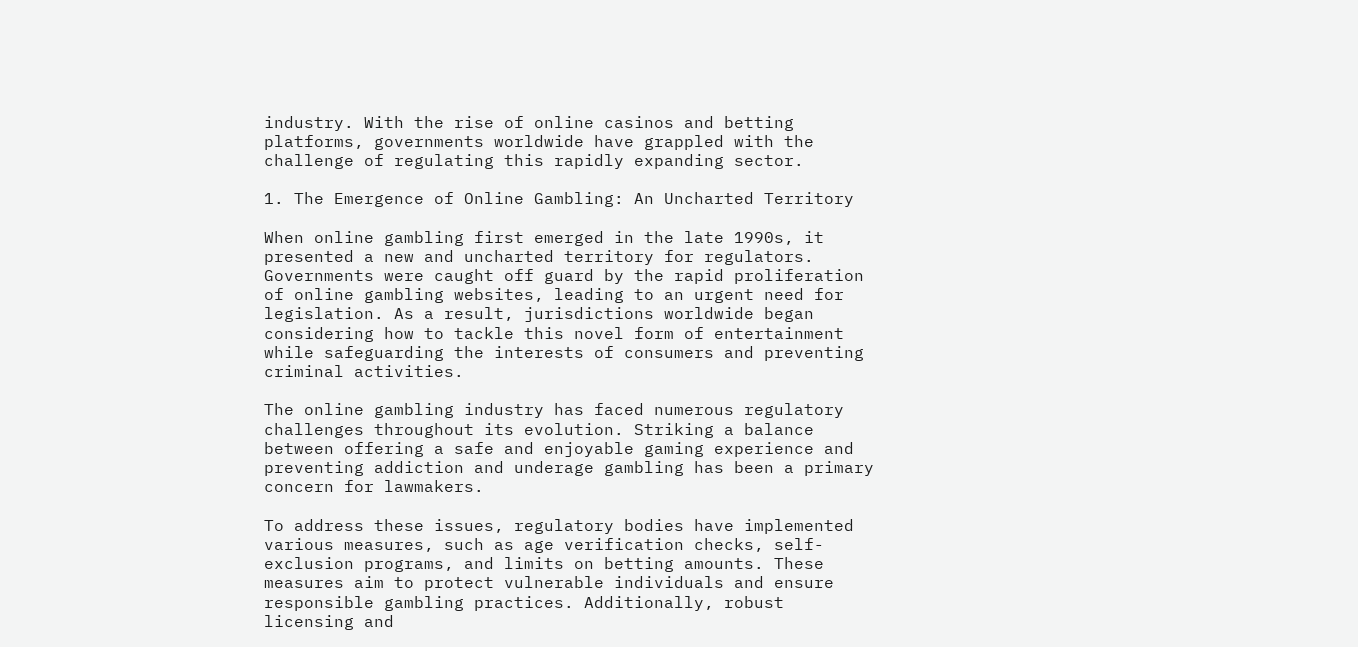industry. With the rise of online casinos and betting platforms, governments worldwide have grappled with the challenge of regulating this rapidly expanding sector.

1. The Emergence of Online Gambling: An Uncharted Territory

When online gambling first emerged in the late 1990s, it presented a new and uncharted territory for regulators. Governments were caught off guard by the rapid proliferation of online gambling websites, leading to an urgent need for legislation. As a result, jurisdictions worldwide began considering how to tackle this novel form of entertainment while safeguarding the interests of consumers and preventing criminal activities.

The online gambling industry has faced numerous regulatory challenges throughout its evolution. Striking a balance between offering a safe and enjoyable gaming experience and preventing addiction and underage gambling has been a primary concern for lawmakers.

To address these issues, regulatory bodies have implemented various measures, such as age verification checks, self-exclusion programs, and limits on betting amounts. These measures aim to protect vulnerable individuals and ensure responsible gambling practices. Additionally, robust licensing and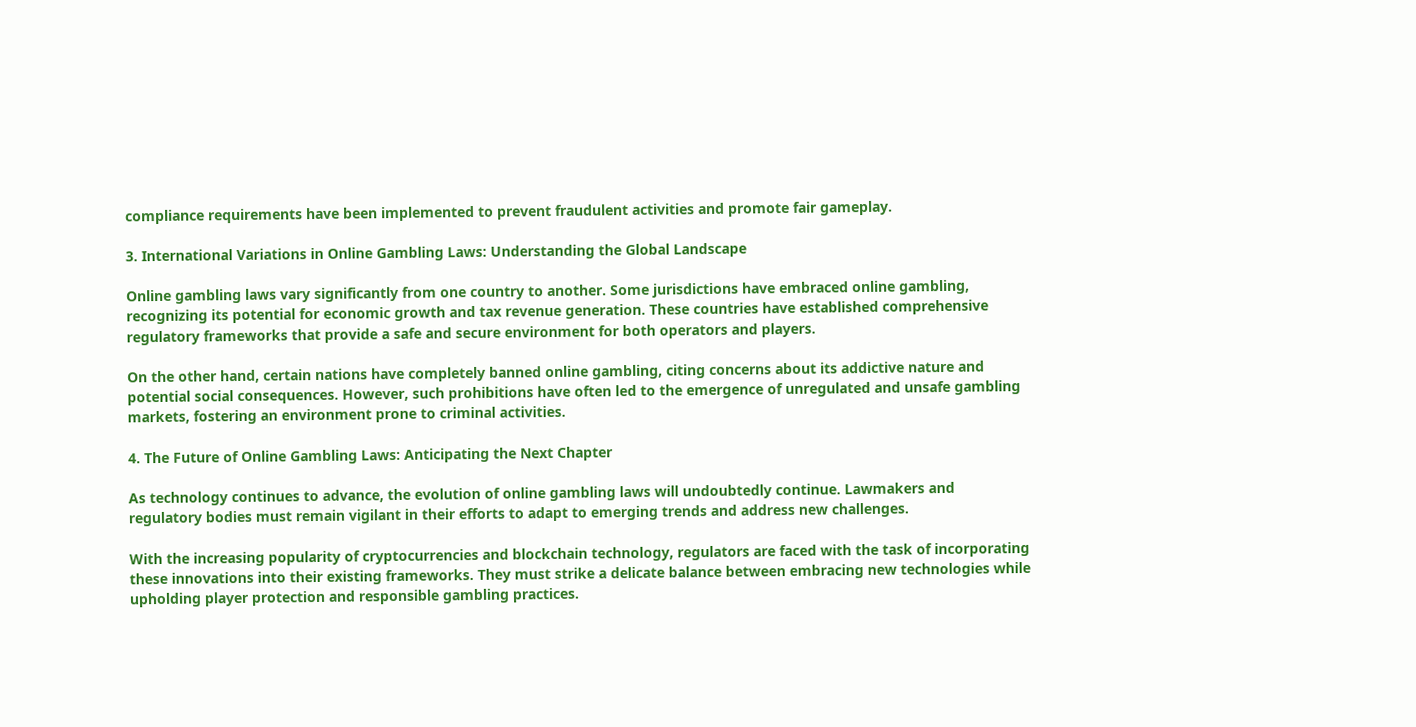compliance requirements have been implemented to prevent fraudulent activities and promote fair gameplay.

3. International Variations in Online Gambling Laws: Understanding the Global Landscape

Online gambling laws vary significantly from one country to another. Some jurisdictions have embraced online gambling, recognizing its potential for economic growth and tax revenue generation. These countries have established comprehensive regulatory frameworks that provide a safe and secure environment for both operators and players.

On the other hand, certain nations have completely banned online gambling, citing concerns about its addictive nature and potential social consequences. However, such prohibitions have often led to the emergence of unregulated and unsafe gambling markets, fostering an environment prone to criminal activities.

4. The Future of Online Gambling Laws: Anticipating the Next Chapter

As technology continues to advance, the evolution of online gambling laws will undoubtedly continue. Lawmakers and regulatory bodies must remain vigilant in their efforts to adapt to emerging trends and address new challenges.

With the increasing popularity of cryptocurrencies and blockchain technology, regulators are faced with the task of incorporating these innovations into their existing frameworks. They must strike a delicate balance between embracing new technologies while upholding player protection and responsible gambling practices.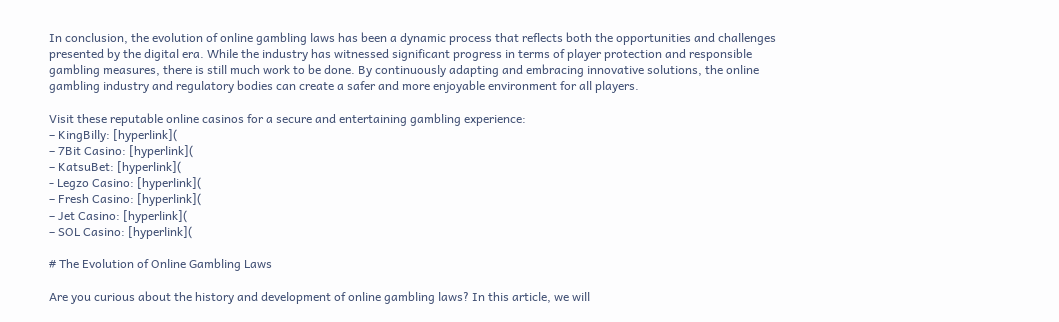In conclusion, the evolution of online gambling laws has been a dynamic process that reflects both the opportunities and challenges presented by the digital era. While the industry has witnessed significant progress in terms of player protection and responsible gambling measures, there is still much work to be done. By continuously adapting and embracing innovative solutions, the online gambling industry and regulatory bodies can create a safer and more enjoyable environment for all players.

Visit these reputable online casinos for a secure and entertaining gambling experience:
– KingBilly: [hyperlink](
– 7Bit Casino: [hyperlink](
– KatsuBet: [hyperlink](
- Legzo Casino: [hyperlink](
– Fresh Casino: [hyperlink](
– Jet Casino: [hyperlink](
– SOL Casino: [hyperlink](

# The Evolution of Online Gambling Laws

Are you curious about the history and development of online gambling laws? In this article, we will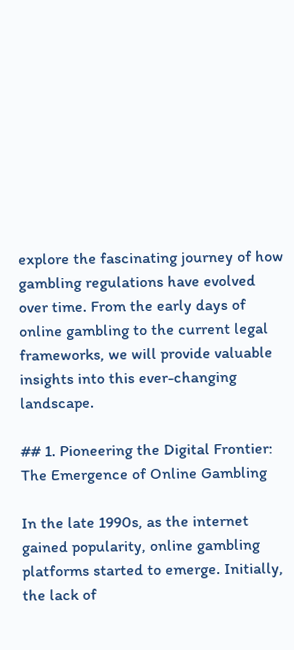explore the fascinating journey of how gambling regulations have evolved over time. From the early days of online gambling to the current legal frameworks, we will provide valuable insights into this ever-changing landscape.

## 1. Pioneering the Digital Frontier: The Emergence of Online Gambling

In the late 1990s, as the internet gained popularity, online gambling platforms started to emerge. Initially, the lack of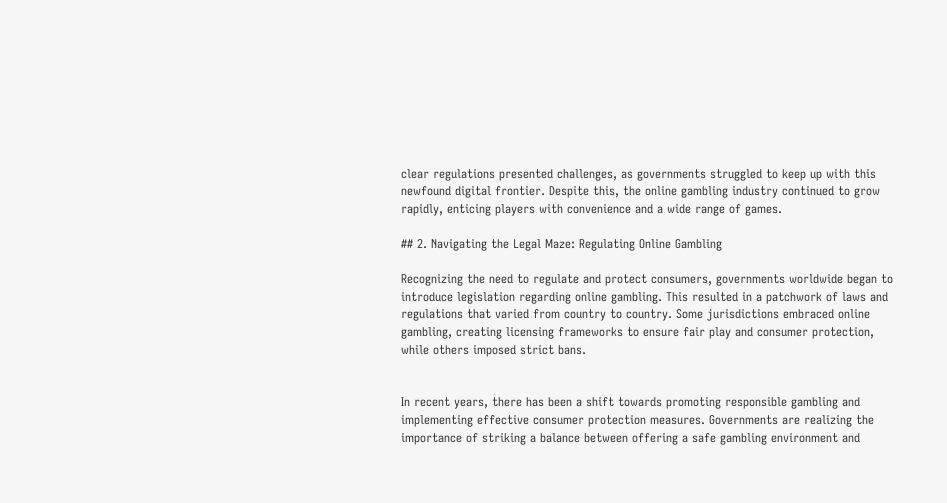clear regulations presented challenges, as governments struggled to keep up with this newfound digital frontier. Despite this, the online gambling industry continued to grow rapidly, enticing players with convenience and a wide range of games.

## 2. Navigating the Legal Maze: Regulating Online Gambling

Recognizing the need to regulate and protect consumers, governments worldwide began to introduce legislation regarding online gambling. This resulted in a patchwork of laws and regulations that varied from country to country. Some jurisdictions embraced online gambling, creating licensing frameworks to ensure fair play and consumer protection, while others imposed strict bans.


In recent years, there has been a shift towards promoting responsible gambling and implementing effective consumer protection measures. Governments are realizing the importance of striking a balance between offering a safe gambling environment and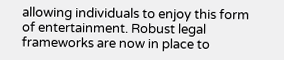allowing individuals to enjoy this form of entertainment. Robust legal frameworks are now in place to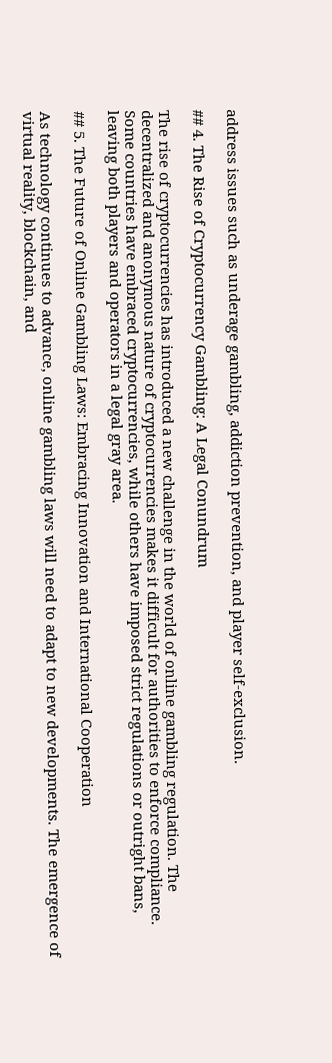address issues such as underage gambling, addiction prevention, and player self-exclusion.

## 4. The Rise of Cryptocurrency Gambling: A Legal Conundrum

The rise of cryptocurrencies has introduced a new challenge in the world of online gambling regulation. The decentralized and anonymous nature of cryptocurrencies makes it difficult for authorities to enforce compliance. Some countries have embraced cryptocurrencies, while others have imposed strict regulations or outright bans, leaving both players and operators in a legal gray area.

## 5. The Future of Online Gambling Laws: Embracing Innovation and International Cooperation

As technology continues to advance, online gambling laws will need to adapt to new developments. The emergence of virtual reality, blockchain, and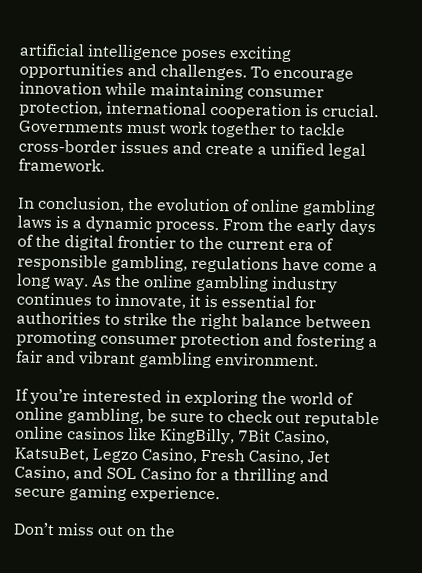artificial intelligence poses exciting opportunities and challenges. To encourage innovation while maintaining consumer protection, international cooperation is crucial. Governments must work together to tackle cross-border issues and create a unified legal framework.

In conclusion, the evolution of online gambling laws is a dynamic process. From the early days of the digital frontier to the current era of responsible gambling, regulations have come a long way. As the online gambling industry continues to innovate, it is essential for authorities to strike the right balance between promoting consumer protection and fostering a fair and vibrant gambling environment.

If you’re interested in exploring the world of online gambling, be sure to check out reputable online casinos like KingBilly, 7Bit Casino, KatsuBet, Legzo Casino, Fresh Casino, Jet Casino, and SOL Casino for a thrilling and secure gaming experience.

Don’t miss out on the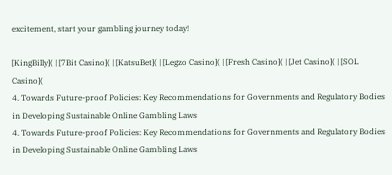excitement, start your gambling journey today!

[KingBilly]( | [7Bit Casino]( | [KatsuBet]( | [Legzo Casino]( | [Fresh Casino]( | [Jet Casino]( | [SOL Casino](
4. Towards Future-proof Policies: Key Recommendations for Governments and Regulatory Bodies in Developing Sustainable Online Gambling Laws
4. Towards Future-proof Policies: Key Recommendations for Governments and Regulatory Bodies in Developing Sustainable Online Gambling Laws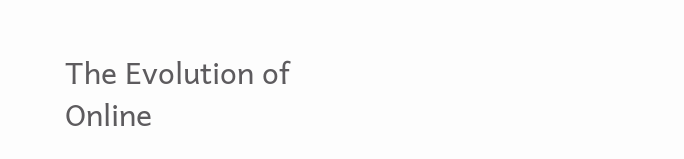The Evolution of Online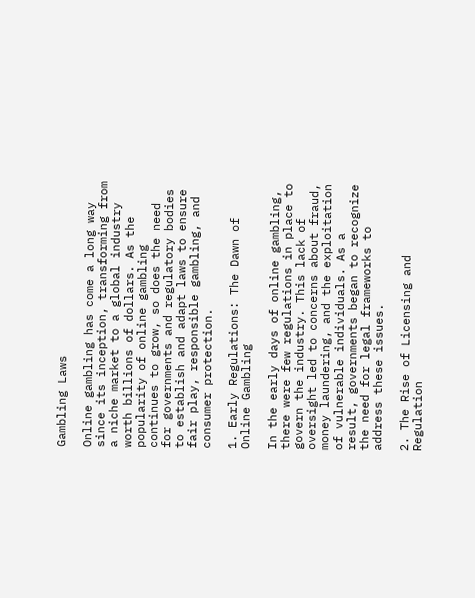Gambling Laws

Online gambling has come a long way since its inception, transforming from a niche market to a global industry worth billions of dollars. As the popularity of online gambling continues to grow, so does the need for governments and regulatory bodies to establish and adapt laws to ensure fair play, responsible gambling, and consumer protection.

1. Early Regulations: The Dawn of Online Gambling

In the early days of online gambling, there were few regulations in place to govern the industry. This lack of oversight led to concerns about fraud, money laundering, and the exploitation of vulnerable individuals. As a result, governments began to recognize the need for legal frameworks to address these issues.

2. The Rise of Licensing and Regulation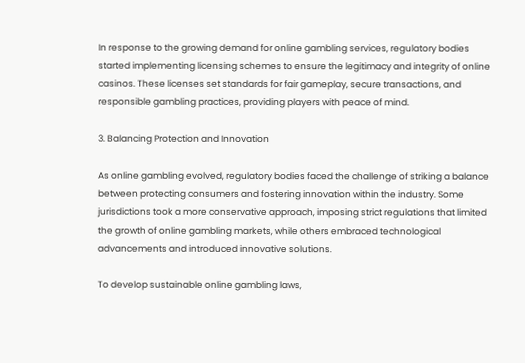In response to the growing demand for online gambling services, regulatory bodies started implementing licensing schemes to ensure the legitimacy and integrity of online casinos. These licenses set standards for fair gameplay, secure transactions, and responsible gambling practices, providing players with peace of mind.

3. Balancing Protection and Innovation

As online gambling evolved, regulatory bodies faced the challenge of striking a balance between protecting consumers and fostering innovation within the industry. Some jurisdictions took a more conservative approach, imposing strict regulations that limited the growth of online gambling markets, while others embraced technological advancements and introduced innovative solutions.

To develop sustainable online gambling laws,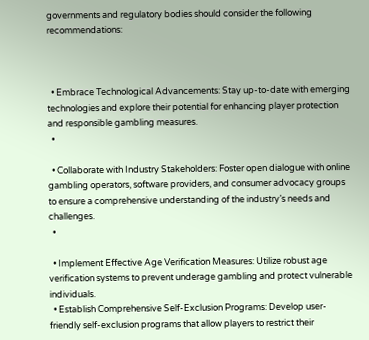governments and regulatory bodies should consider the following recommendations:



  • Embrace Technological Advancements: Stay up-to-date with emerging technologies and explore their potential for enhancing player protection and responsible gambling measures.
  •

  • Collaborate with Industry Stakeholders: Foster open dialogue with online gambling operators, software providers, and consumer advocacy groups to ensure a comprehensive understanding of the industry’s needs and challenges.
  •

  • Implement Effective Age Verification Measures: Utilize robust age verification systems to prevent underage gambling and protect vulnerable individuals.
  • Establish Comprehensive Self-Exclusion Programs: Develop user-friendly self-exclusion programs that allow players to restrict their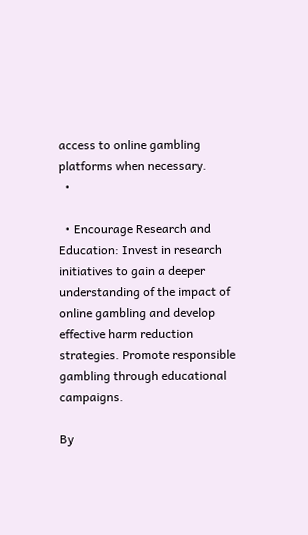access to online gambling platforms when necessary.
  •

  • Encourage Research and Education: Invest in research initiatives to gain a deeper understanding of the impact of online gambling and develop effective harm reduction strategies. Promote responsible gambling through educational campaigns.

By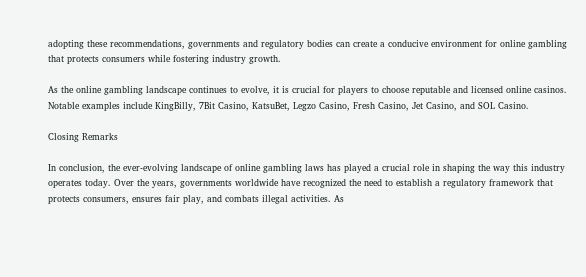adopting these recommendations, governments and regulatory bodies can create a conducive environment for online gambling that protects consumers while fostering industry growth.

As the online gambling landscape continues to evolve, it is crucial for players to choose reputable and licensed online casinos. Notable examples include KingBilly, 7Bit Casino, KatsuBet, Legzo Casino, Fresh Casino, Jet Casino, and SOL Casino.

Closing Remarks

In conclusion, the ever-evolving landscape of online gambling laws has played a crucial role in shaping the way this industry operates today. Over the years, governments worldwide have recognized the need to establish a regulatory framework that protects consumers, ensures fair play, and combats illegal activities. As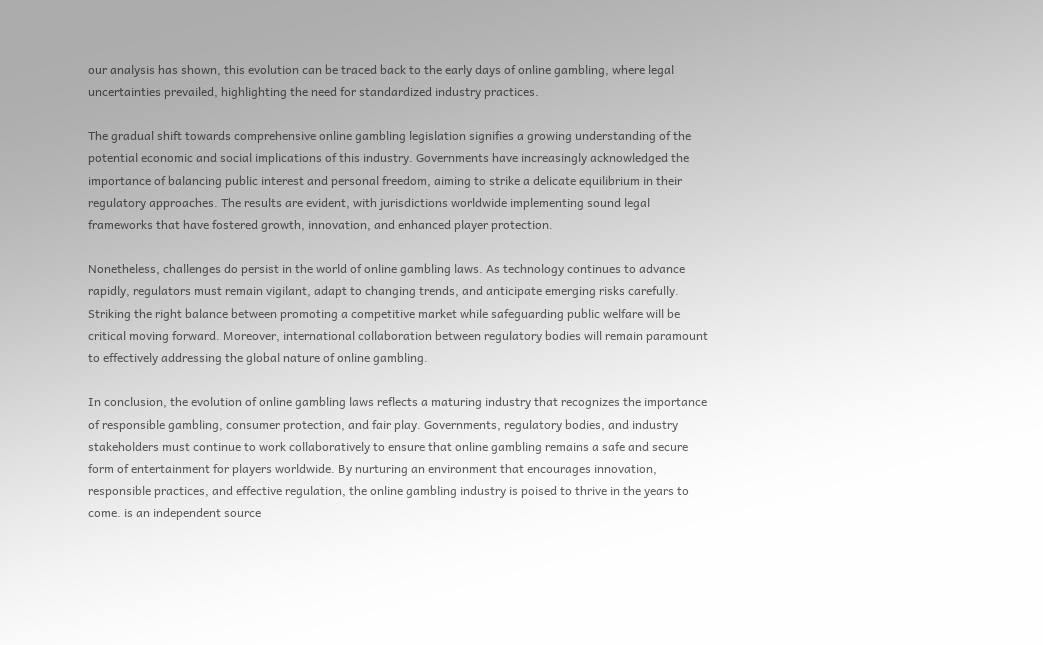our analysis has shown, this evolution can be traced back to the early days of online gambling, where legal uncertainties prevailed, highlighting the need for standardized industry practices.

The gradual shift towards comprehensive online gambling legislation signifies a growing understanding of the potential economic and social implications of this industry. Governments have increasingly acknowledged the importance of balancing public interest and personal freedom, aiming to strike a delicate equilibrium in their regulatory approaches. The results are evident, with jurisdictions worldwide implementing sound legal frameworks that have fostered growth, innovation, and enhanced player protection.

Nonetheless, challenges do persist in the world of online gambling laws. As technology continues to advance rapidly, regulators must remain vigilant, adapt to changing trends, and anticipate emerging risks carefully. Striking the right balance between promoting a competitive market while safeguarding public welfare will be critical moving forward. Moreover, international collaboration between regulatory bodies will remain paramount to effectively addressing the global nature of online gambling.

In conclusion, the evolution of online gambling laws reflects a maturing industry that recognizes the importance of responsible gambling, consumer protection, and fair play. Governments, regulatory bodies, and industry stakeholders must continue to work collaboratively to ensure that online gambling remains a safe and secure form of entertainment for players worldwide. By nurturing an environment that encourages innovation, responsible practices, and effective regulation, the online gambling industry is poised to thrive in the years to come. is an independent source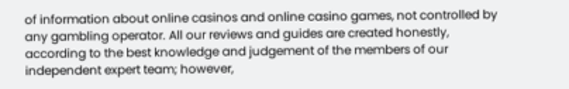of information about online casinos and online casino games, not controlled by any gambling operator. All our reviews and guides are created honestly, according to the best knowledge and judgement of the members of our independent expert team; however,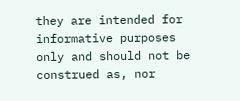they are intended for informative purposes only and should not be construed as, nor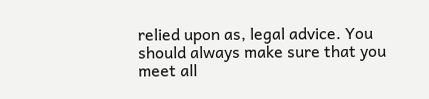relied upon as, legal advice. You should always make sure that you meet all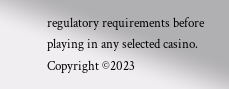regulatory requirements before playing in any selected casino. Copyright ©2023